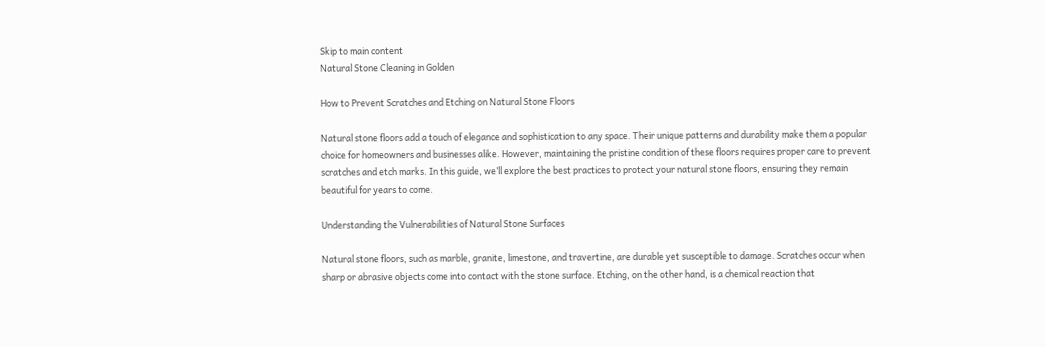Skip to main content
Natural Stone Cleaning in Golden

How to Prevent Scratches and Etching on Natural Stone Floors

Natural stone floors add a touch of elegance and sophistication to any space. Their unique patterns and durability make them a popular choice for homeowners and businesses alike. However, maintaining the pristine condition of these floors requires proper care to prevent scratches and etch marks. In this guide, we’ll explore the best practices to protect your natural stone floors, ensuring they remain beautiful for years to come.

Understanding the Vulnerabilities of Natural Stone Surfaces

Natural stone floors, such as marble, granite, limestone, and travertine, are durable yet susceptible to damage. Scratches occur when sharp or abrasive objects come into contact with the stone surface. Etching, on the other hand, is a chemical reaction that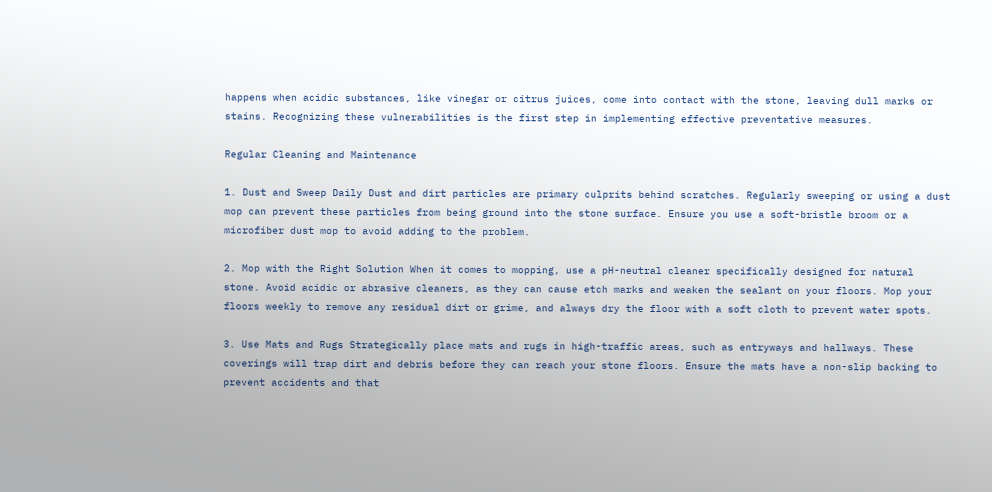happens when acidic substances, like vinegar or citrus juices, come into contact with the stone, leaving dull marks or stains. Recognizing these vulnerabilities is the first step in implementing effective preventative measures.

Regular Cleaning and Maintenance

1. Dust and Sweep Daily Dust and dirt particles are primary culprits behind scratches. Regularly sweeping or using a dust mop can prevent these particles from being ground into the stone surface. Ensure you use a soft-bristle broom or a microfiber dust mop to avoid adding to the problem.

2. Mop with the Right Solution When it comes to mopping, use a pH-neutral cleaner specifically designed for natural stone. Avoid acidic or abrasive cleaners, as they can cause etch marks and weaken the sealant on your floors. Mop your floors weekly to remove any residual dirt or grime, and always dry the floor with a soft cloth to prevent water spots.

3. Use Mats and Rugs Strategically place mats and rugs in high-traffic areas, such as entryways and hallways. These coverings will trap dirt and debris before they can reach your stone floors. Ensure the mats have a non-slip backing to prevent accidents and that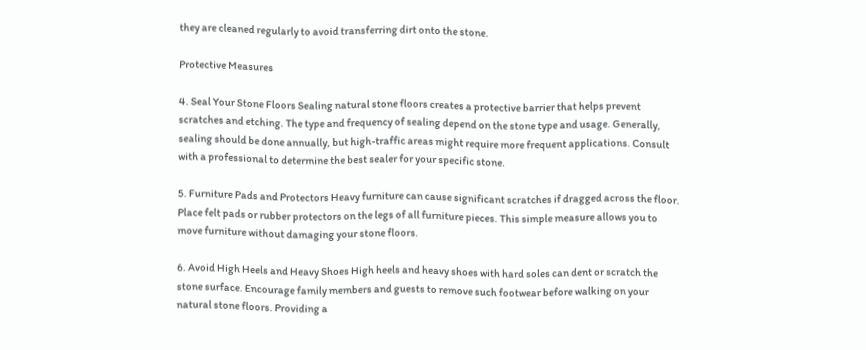they are cleaned regularly to avoid transferring dirt onto the stone.

Protective Measures

4. Seal Your Stone Floors Sealing natural stone floors creates a protective barrier that helps prevent scratches and etching. The type and frequency of sealing depend on the stone type and usage. Generally, sealing should be done annually, but high-traffic areas might require more frequent applications. Consult with a professional to determine the best sealer for your specific stone.

5. Furniture Pads and Protectors Heavy furniture can cause significant scratches if dragged across the floor. Place felt pads or rubber protectors on the legs of all furniture pieces. This simple measure allows you to move furniture without damaging your stone floors.

6. Avoid High Heels and Heavy Shoes High heels and heavy shoes with hard soles can dent or scratch the stone surface. Encourage family members and guests to remove such footwear before walking on your natural stone floors. Providing a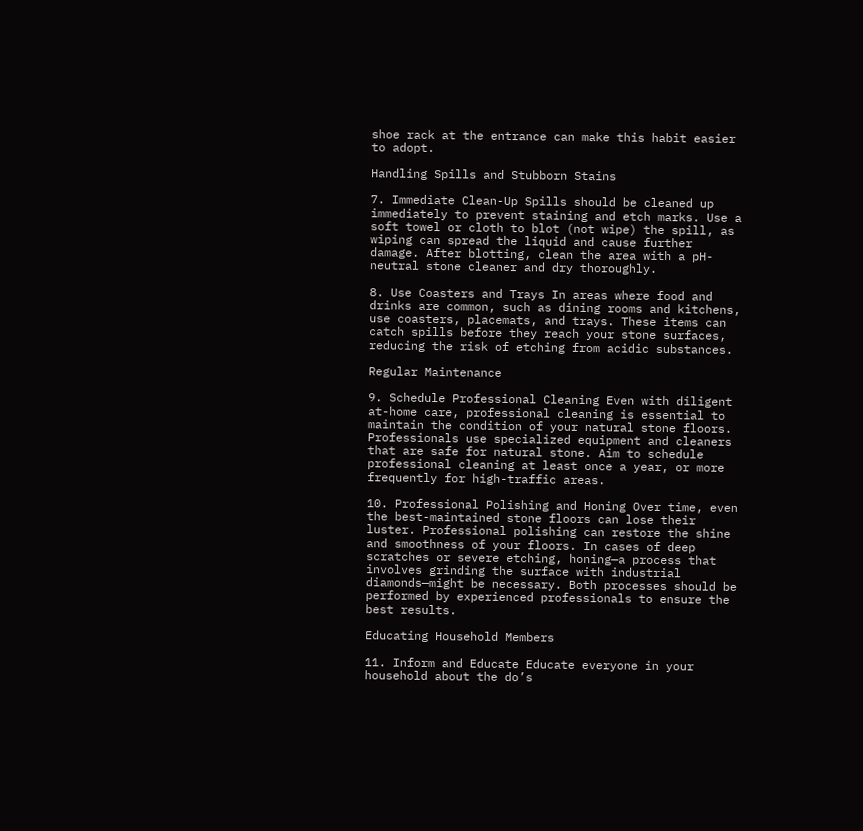shoe rack at the entrance can make this habit easier to adopt.

Handling Spills and Stubborn Stains

7. Immediate Clean-Up Spills should be cleaned up immediately to prevent staining and etch marks. Use a soft towel or cloth to blot (not wipe) the spill, as wiping can spread the liquid and cause further damage. After blotting, clean the area with a pH-neutral stone cleaner and dry thoroughly.

8. Use Coasters and Trays In areas where food and drinks are common, such as dining rooms and kitchens, use coasters, placemats, and trays. These items can catch spills before they reach your stone surfaces, reducing the risk of etching from acidic substances.

Regular Maintenance

9. Schedule Professional Cleaning Even with diligent at-home care, professional cleaning is essential to maintain the condition of your natural stone floors. Professionals use specialized equipment and cleaners that are safe for natural stone. Aim to schedule professional cleaning at least once a year, or more frequently for high-traffic areas.

10. Professional Polishing and Honing Over time, even the best-maintained stone floors can lose their luster. Professional polishing can restore the shine and smoothness of your floors. In cases of deep scratches or severe etching, honing—a process that involves grinding the surface with industrial diamonds—might be necessary. Both processes should be performed by experienced professionals to ensure the best results.

Educating Household Members

11. Inform and Educate Educate everyone in your household about the do’s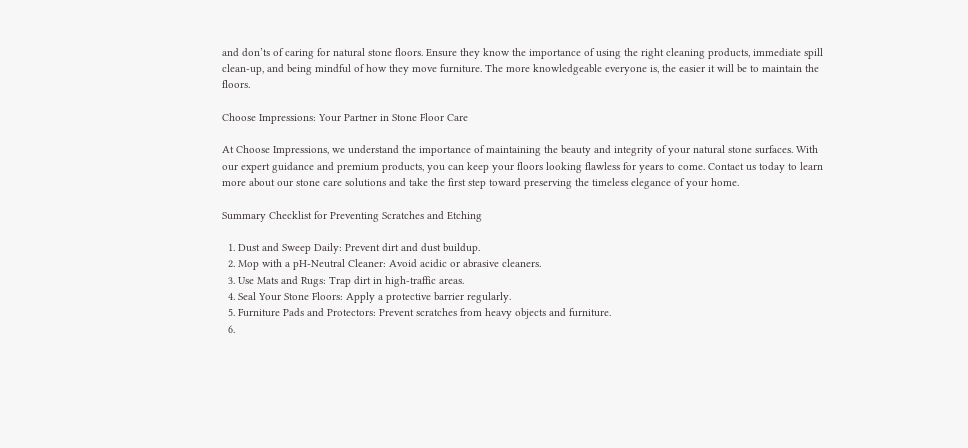and don’ts of caring for natural stone floors. Ensure they know the importance of using the right cleaning products, immediate spill clean-up, and being mindful of how they move furniture. The more knowledgeable everyone is, the easier it will be to maintain the floors.

Choose Impressions: Your Partner in Stone Floor Care

At Choose Impressions, we understand the importance of maintaining the beauty and integrity of your natural stone surfaces. With our expert guidance and premium products, you can keep your floors looking flawless for years to come. Contact us today to learn more about our stone care solutions and take the first step toward preserving the timeless elegance of your home.

Summary Checklist for Preventing Scratches and Etching

  1. Dust and Sweep Daily: Prevent dirt and dust buildup.
  2. Mop with a pH-Neutral Cleaner: Avoid acidic or abrasive cleaners.
  3. Use Mats and Rugs: Trap dirt in high-traffic areas.
  4. Seal Your Stone Floors: Apply a protective barrier regularly.
  5. Furniture Pads and Protectors: Prevent scratches from heavy objects and furniture.
  6.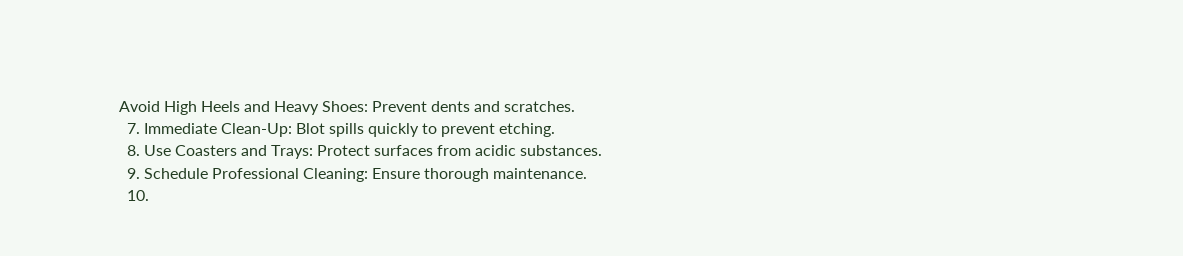Avoid High Heels and Heavy Shoes: Prevent dents and scratches.
  7. Immediate Clean-Up: Blot spills quickly to prevent etching.
  8. Use Coasters and Trays: Protect surfaces from acidic substances.
  9. Schedule Professional Cleaning: Ensure thorough maintenance.
  10.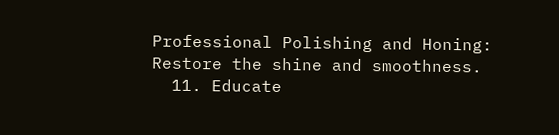Professional Polishing and Honing: Restore the shine and smoothness.
  11. Educate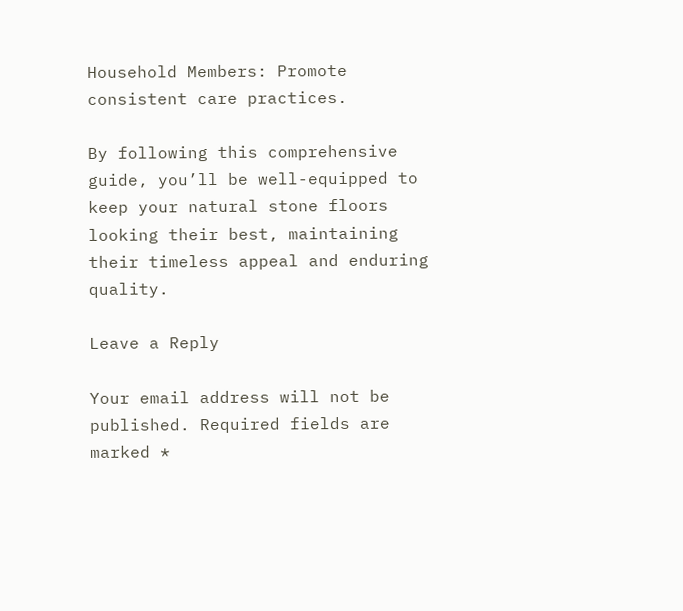Household Members: Promote consistent care practices.

By following this comprehensive guide, you’ll be well-equipped to keep your natural stone floors looking their best, maintaining their timeless appeal and enduring quality.

Leave a Reply

Your email address will not be published. Required fields are marked *